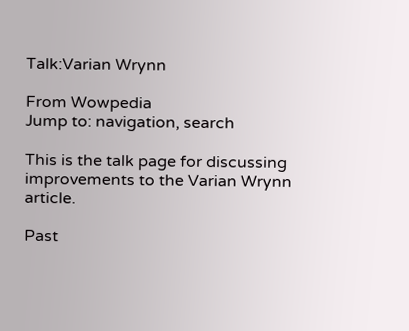Talk:Varian Wrynn

From Wowpedia
Jump to: navigation, search

This is the talk page for discussing improvements to the Varian Wrynn article.

Past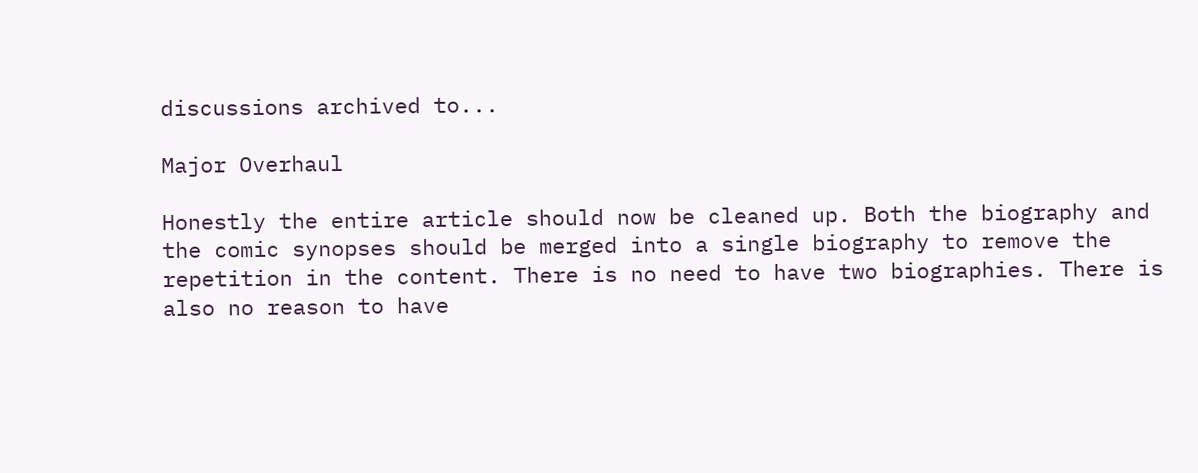discussions archived to...

Major Overhaul

Honestly the entire article should now be cleaned up. Both the biography and the comic synopses should be merged into a single biography to remove the repetition in the content. There is no need to have two biographies. There is also no reason to have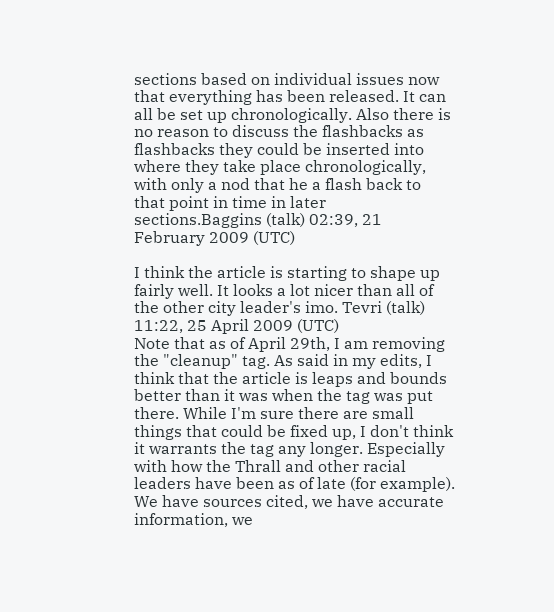sections based on individual issues now that everything has been released. It can all be set up chronologically. Also there is no reason to discuss the flashbacks as flashbacks they could be inserted into where they take place chronologically, with only a nod that he a flash back to that point in time in later sections.Baggins (talk) 02:39, 21 February 2009 (UTC)

I think the article is starting to shape up fairly well. It looks a lot nicer than all of the other city leader's imo. Tevri (talk) 11:22, 25 April 2009 (UTC)
Note that as of April 29th, I am removing the "cleanup" tag. As said in my edits, I think that the article is leaps and bounds better than it was when the tag was put there. While I'm sure there are small things that could be fixed up, I don't think it warrants the tag any longer. Especially with how the Thrall and other racial leaders have been as of late (for example). We have sources cited, we have accurate information, we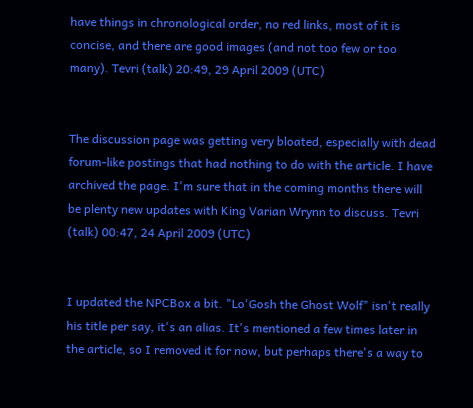have things in chronological order, no red links, most of it is concise, and there are good images (and not too few or too many). Tevri (talk) 20:49, 29 April 2009 (UTC)


The discussion page was getting very bloated, especially with dead forum-like postings that had nothing to do with the article. I have archived the page. I'm sure that in the coming months there will be plenty new updates with King Varian Wrynn to discuss. Tevri (talk) 00:47, 24 April 2009 (UTC)


I updated the NPCBox a bit. "Lo'Gosh the Ghost Wolf" isn't really his title per say, it's an alias. It's mentioned a few times later in the article, so I removed it for now, but perhaps there's a way to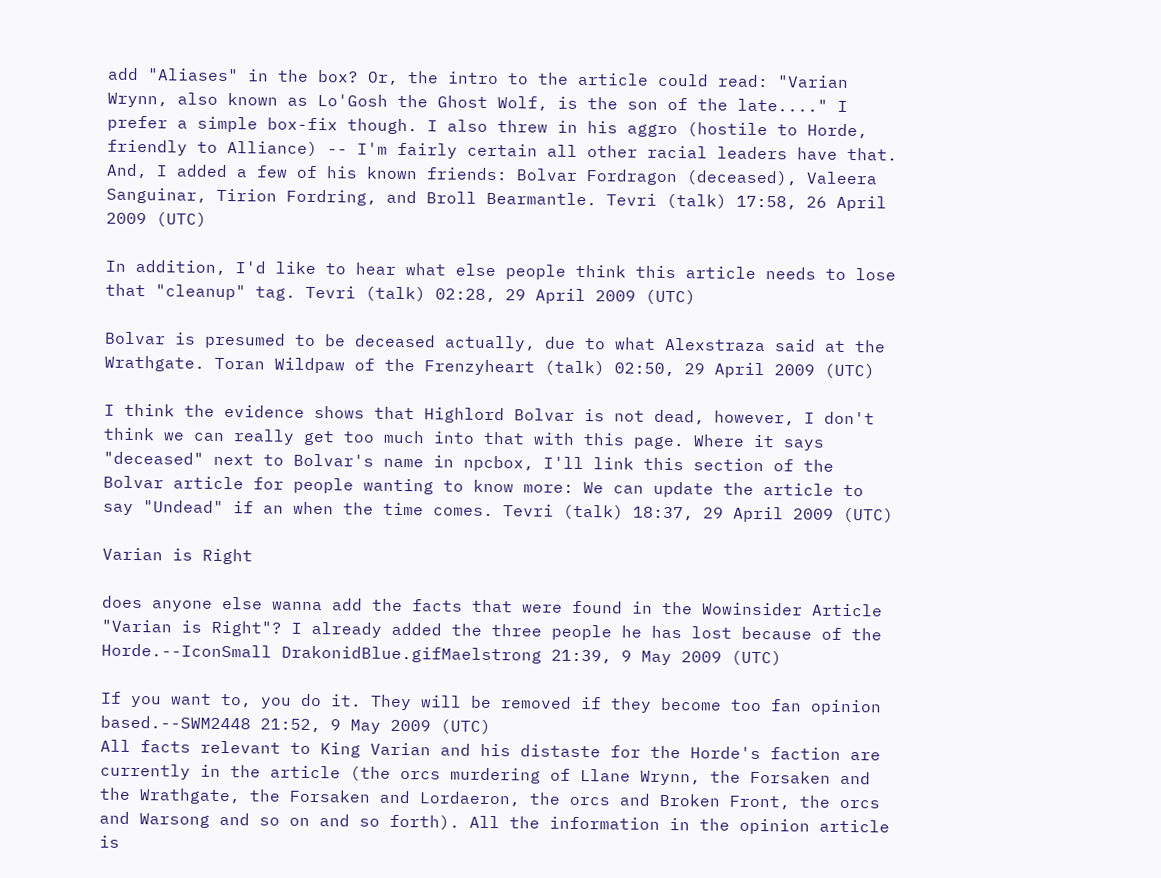add "Aliases" in the box? Or, the intro to the article could read: "Varian Wrynn, also known as Lo'Gosh the Ghost Wolf, is the son of the late...." I prefer a simple box-fix though. I also threw in his aggro (hostile to Horde, friendly to Alliance) -- I'm fairly certain all other racial leaders have that. And, I added a few of his known friends: Bolvar Fordragon (deceased), Valeera Sanguinar, Tirion Fordring, and Broll Bearmantle. Tevri (talk) 17:58, 26 April 2009 (UTC)

In addition, I'd like to hear what else people think this article needs to lose that "cleanup" tag. Tevri (talk) 02:28, 29 April 2009 (UTC)

Bolvar is presumed to be deceased actually, due to what Alexstraza said at the Wrathgate. Toran Wildpaw of the Frenzyheart (talk) 02:50, 29 April 2009 (UTC)

I think the evidence shows that Highlord Bolvar is not dead, however, I don't think we can really get too much into that with this page. Where it says "deceased" next to Bolvar's name in npcbox, I'll link this section of the Bolvar article for people wanting to know more: We can update the article to say "Undead" if an when the time comes. Tevri (talk) 18:37, 29 April 2009 (UTC)

Varian is Right

does anyone else wanna add the facts that were found in the Wowinsider Article "Varian is Right"? I already added the three people he has lost because of the Horde.--IconSmall DrakonidBlue.gifMaelstrong 21:39, 9 May 2009 (UTC)

If you want to, you do it. They will be removed if they become too fan opinion based.--SWM2448 21:52, 9 May 2009 (UTC)
All facts relevant to King Varian and his distaste for the Horde's faction are currently in the article (the orcs murdering of Llane Wrynn, the Forsaken and the Wrathgate, the Forsaken and Lordaeron, the orcs and Broken Front, the orcs and Warsong and so on and so forth). All the information in the opinion article is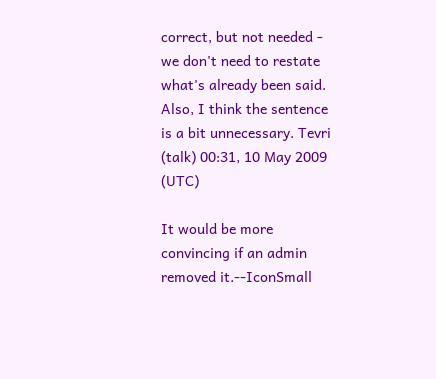correct, but not needed - we don't need to restate what's already been said. Also, I think the sentence is a bit unnecessary. Tevri (talk) 00:31, 10 May 2009 (UTC)

It would be more convincing if an admin removed it.--IconSmall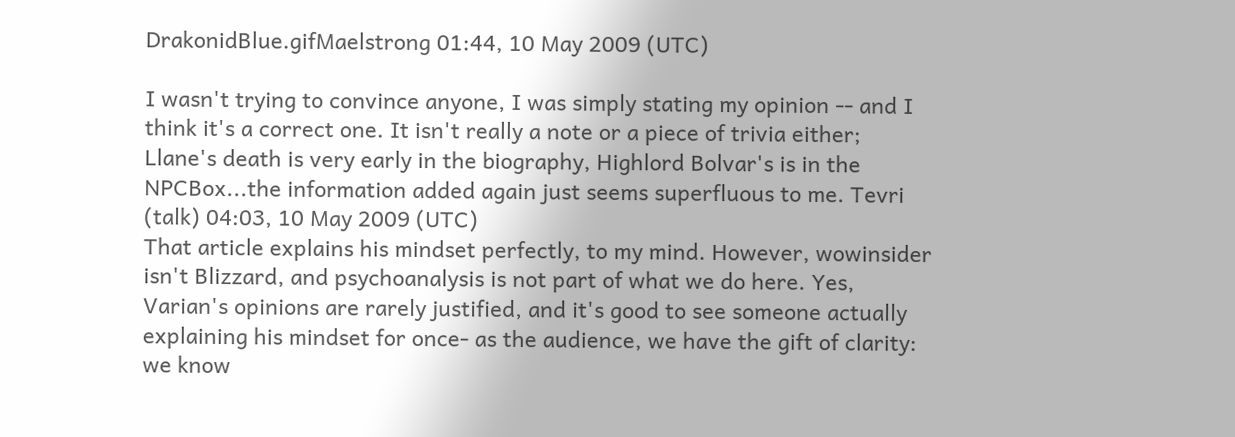DrakonidBlue.gifMaelstrong 01:44, 10 May 2009 (UTC)

I wasn't trying to convince anyone, I was simply stating my opinion -- and I think it's a correct one. It isn't really a note or a piece of trivia either; Llane's death is very early in the biography, Highlord Bolvar's is in the NPCBox...the information added again just seems superfluous to me. Tevri (talk) 04:03, 10 May 2009 (UTC)
That article explains his mindset perfectly, to my mind. However, wowinsider isn't Blizzard, and psychoanalysis is not part of what we do here. Yes, Varian's opinions are rarely justified, and it's good to see someone actually explaining his mindset for once- as the audience, we have the gift of clarity: we know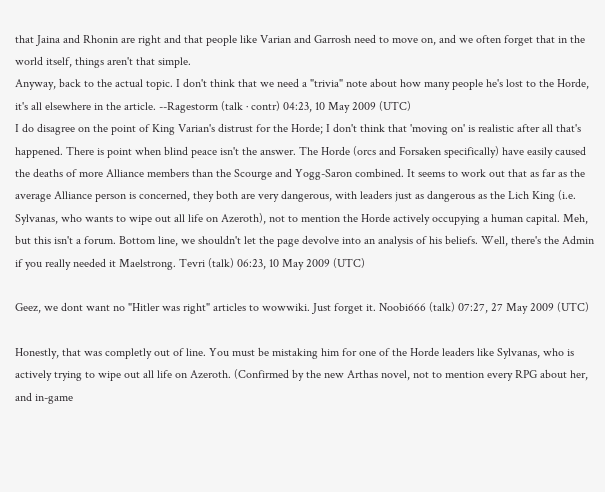that Jaina and Rhonin are right and that people like Varian and Garrosh need to move on, and we often forget that in the world itself, things aren't that simple.
Anyway, back to the actual topic. I don't think that we need a "trivia" note about how many people he's lost to the Horde, it's all elsewhere in the article. --Ragestorm (talk · contr) 04:23, 10 May 2009 (UTC)
I do disagree on the point of King Varian's distrust for the Horde; I don't think that 'moving on' is realistic after all that's happened. There is point when blind peace isn't the answer. The Horde (orcs and Forsaken specifically) have easily caused the deaths of more Alliance members than the Scourge and Yogg-Saron combined. It seems to work out that as far as the average Alliance person is concerned, they both are very dangerous, with leaders just as dangerous as the Lich King (i.e. Sylvanas, who wants to wipe out all life on Azeroth), not to mention the Horde actively occupying a human capital. Meh, but this isn't a forum. Bottom line, we shouldn't let the page devolve into an analysis of his beliefs. Well, there's the Admin if you really needed it Maelstrong. Tevri (talk) 06:23, 10 May 2009 (UTC)

Geez, we dont want no "Hitler was right" articles to wowwiki. Just forget it. Noobi666 (talk) 07:27, 27 May 2009 (UTC)

Honestly, that was completly out of line. You must be mistaking him for one of the Horde leaders like Sylvanas, who is actively trying to wipe out all life on Azeroth. (Confirmed by the new Arthas novel, not to mention every RPG about her, and in-game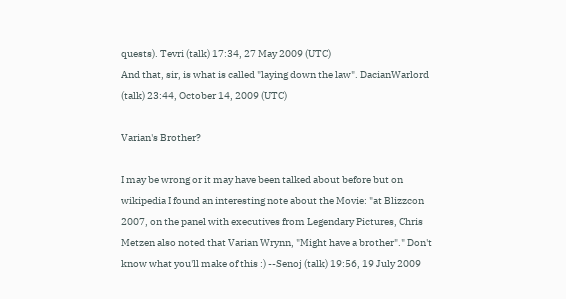quests). Tevri (talk) 17:34, 27 May 2009 (UTC)
And that, sir, is what is called "laying down the law". DacianWarlord (talk) 23:44, October 14, 2009 (UTC)

Varian's Brother?

I may be wrong or it may have been talked about before but on wikipedia I found an interesting note about the Movie: "at Blizzcon 2007, on the panel with executives from Legendary Pictures, Chris Metzen also noted that Varian Wrynn, "Might have a brother"." Don't know what you'll make of this :) --Senoj (talk) 19:56, 19 July 2009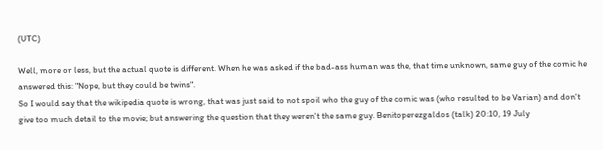(UTC)

Well, more or less, but the actual quote is different. When he was asked if the bad-ass human was the, that time unknown, same guy of the comic he answered this: "Nope, but they could be twins".
So I would say that the wikipedia quote is wrong, that was just said to not spoil who the guy of the comic was (who resulted to be Varian) and don't give too much detail to the movie; but answering the question that they weren't the same guy. Benitoperezgaldos (talk) 20:10, 19 July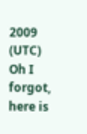2009 (UTC)
Oh I forgot, here is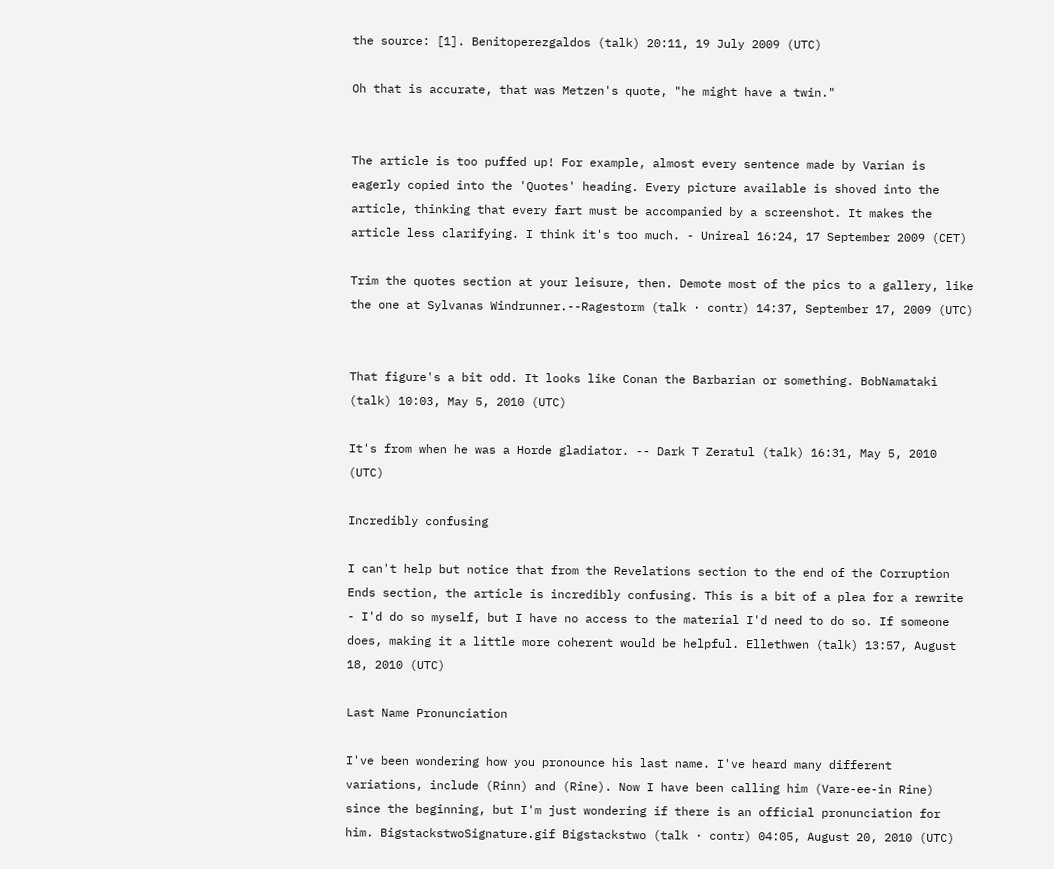the source: [1]. Benitoperezgaldos (talk) 20:11, 19 July 2009 (UTC)

Oh that is accurate, that was Metzen's quote, "he might have a twin."


The article is too puffed up! For example, almost every sentence made by Varian is eagerly copied into the 'Quotes' heading. Every picture available is shoved into the article, thinking that every fart must be accompanied by a screenshot. It makes the article less clarifying. I think it's too much. - Unireal 16:24, 17 September 2009 (CET)

Trim the quotes section at your leisure, then. Demote most of the pics to a gallery, like the one at Sylvanas Windrunner.--Ragestorm (talk · contr) 14:37, September 17, 2009 (UTC)


That figure's a bit odd. It looks like Conan the Barbarian or something. BobNamataki (talk) 10:03, May 5, 2010 (UTC)

It's from when he was a Horde gladiator. -- Dark T Zeratul (talk) 16:31, May 5, 2010 (UTC)

Incredibly confusing

I can't help but notice that from the Revelations section to the end of the Corruption Ends section, the article is incredibly confusing. This is a bit of a plea for a rewrite - I'd do so myself, but I have no access to the material I'd need to do so. If someone does, making it a little more coherent would be helpful. Ellethwen (talk) 13:57, August 18, 2010 (UTC)

Last Name Pronunciation

I've been wondering how you pronounce his last name. I've heard many different variations, include (Rinn) and (Rine). Now I have been calling him (Vare-ee-in Rine) since the beginning, but I'm just wondering if there is an official pronunciation for him. BigstackstwoSignature.gif Bigstackstwo (talk · contr) 04:05, August 20, 2010 (UTC)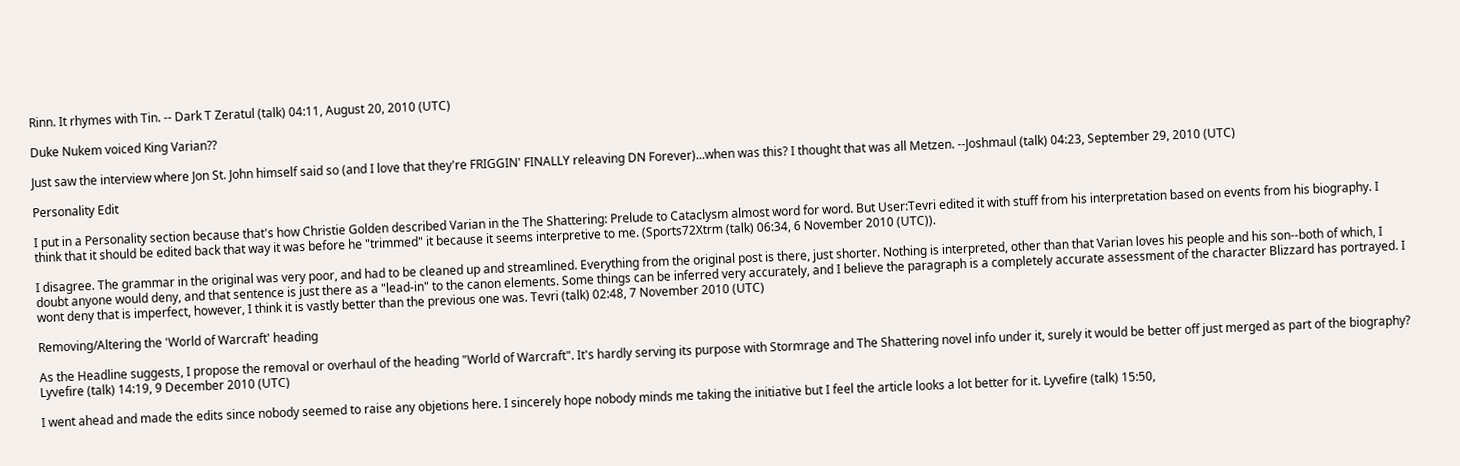Rinn. It rhymes with Tin. -- Dark T Zeratul (talk) 04:11, August 20, 2010 (UTC)

Duke Nukem voiced King Varian??

Just saw the interview where Jon St. John himself said so (and I love that they're FRIGGIN' FINALLY releaving DN Forever)...when was this? I thought that was all Metzen. --Joshmaul (talk) 04:23, September 29, 2010 (UTC)

Personality Edit

I put in a Personality section because that's how Christie Golden described Varian in the The Shattering: Prelude to Cataclysm almost word for word. But User:Tevri edited it with stuff from his interpretation based on events from his biography. I think that it should be edited back that way it was before he "trimmed" it because it seems interpretive to me. (Sports72Xtrm (talk) 06:34, 6 November 2010 (UTC)).

I disagree. The grammar in the original was very poor, and had to be cleaned up and streamlined. Everything from the original post is there, just shorter. Nothing is interpreted, other than that Varian loves his people and his son--both of which, I doubt anyone would deny, and that sentence is just there as a "lead-in" to the canon elements. Some things can be inferred very accurately, and I believe the paragraph is a completely accurate assessment of the character Blizzard has portrayed. I wont deny that is imperfect, however, I think it is vastly better than the previous one was. Tevri (talk) 02:48, 7 November 2010 (UTC)

Removing/Altering the 'World of Warcraft' heading

As the Headline suggests, I propose the removal or overhaul of the heading "World of Warcraft". It's hardly serving its purpose with Stormrage and The Shattering novel info under it, surely it would be better off just merged as part of the biography? Lyvefire (talk) 14:19, 9 December 2010 (UTC)

I went ahead and made the edits since nobody seemed to raise any objetions here. I sincerely hope nobody minds me taking the initiative but I feel the article looks a lot better for it. Lyvefire (talk) 15:50,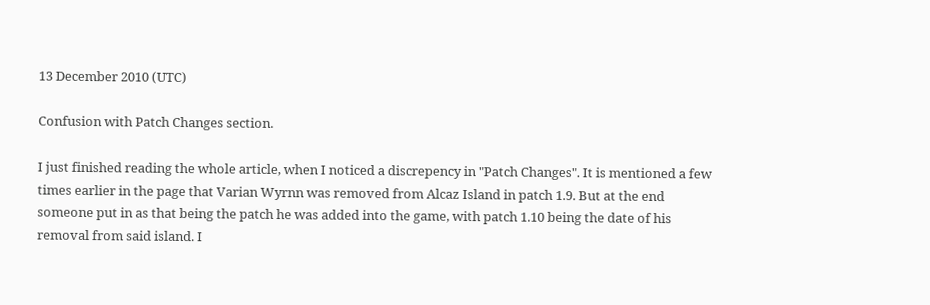13 December 2010 (UTC)

Confusion with Patch Changes section.

I just finished reading the whole article, when I noticed a discrepency in "Patch Changes". It is mentioned a few times earlier in the page that Varian Wyrnn was removed from Alcaz Island in patch 1.9. But at the end someone put in as that being the patch he was added into the game, with patch 1.10 being the date of his removal from said island. I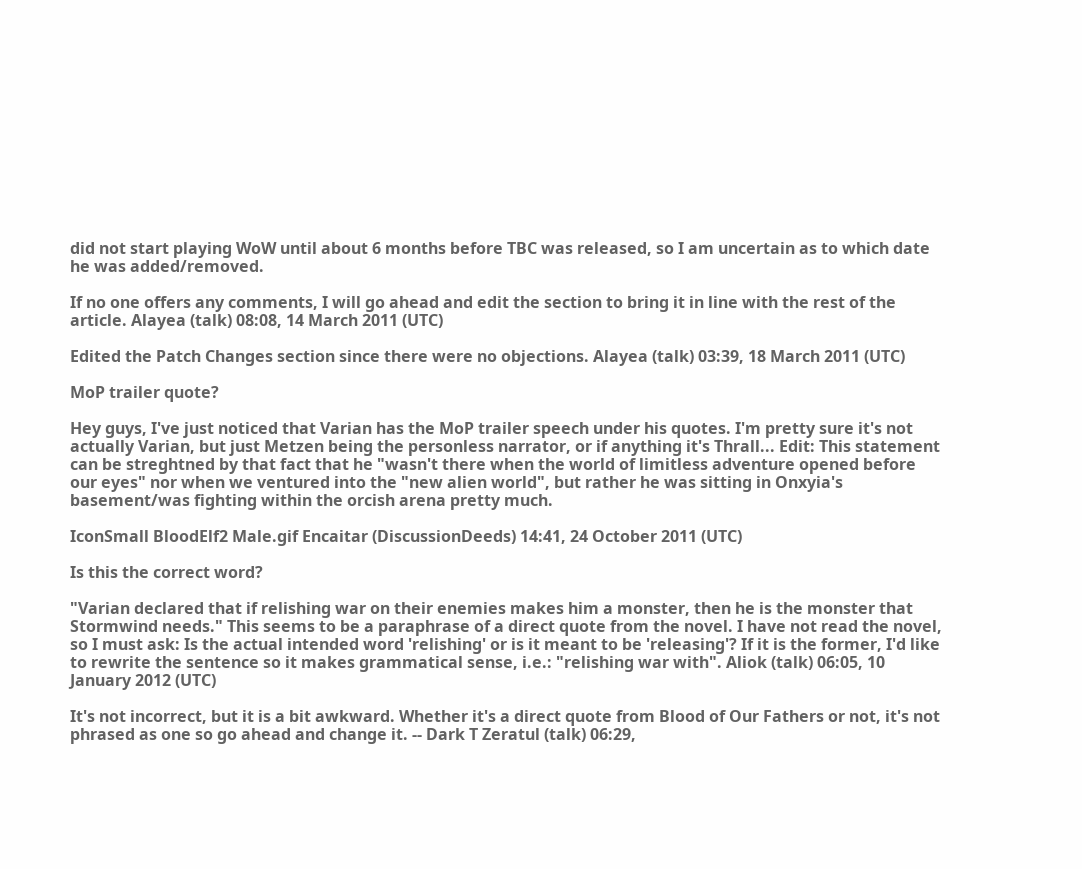did not start playing WoW until about 6 months before TBC was released, so I am uncertain as to which date he was added/removed.

If no one offers any comments, I will go ahead and edit the section to bring it in line with the rest of the article. Alayea (talk) 08:08, 14 March 2011 (UTC)

Edited the Patch Changes section since there were no objections. Alayea (talk) 03:39, 18 March 2011 (UTC)

MoP trailer quote?

Hey guys, I've just noticed that Varian has the MoP trailer speech under his quotes. I'm pretty sure it's not actually Varian, but just Metzen being the personless narrator, or if anything it's Thrall... Edit: This statement can be streghtned by that fact that he "wasn't there when the world of limitless adventure opened before our eyes" nor when we ventured into the "new alien world", but rather he was sitting in Onxyia's basement/was fighting within the orcish arena pretty much.

IconSmall BloodElf2 Male.gif Encaitar (DiscussionDeeds) 14:41, 24 October 2011 (UTC)

Is this the correct word?

"Varian declared that if relishing war on their enemies makes him a monster, then he is the monster that Stormwind needs." This seems to be a paraphrase of a direct quote from the novel. I have not read the novel, so I must ask: Is the actual intended word 'relishing' or is it meant to be 'releasing'? If it is the former, I'd like to rewrite the sentence so it makes grammatical sense, i.e.: "relishing war with". Aliok (talk) 06:05, 10 January 2012 (UTC)

It's not incorrect, but it is a bit awkward. Whether it's a direct quote from Blood of Our Fathers or not, it's not phrased as one so go ahead and change it. -- Dark T Zeratul (talk) 06:29,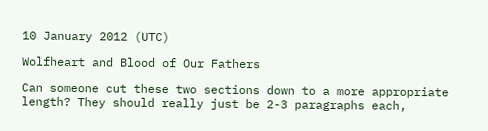10 January 2012 (UTC)

Wolfheart and Blood of Our Fathers

Can someone cut these two sections down to a more appropriate length? They should really just be 2-3 paragraphs each,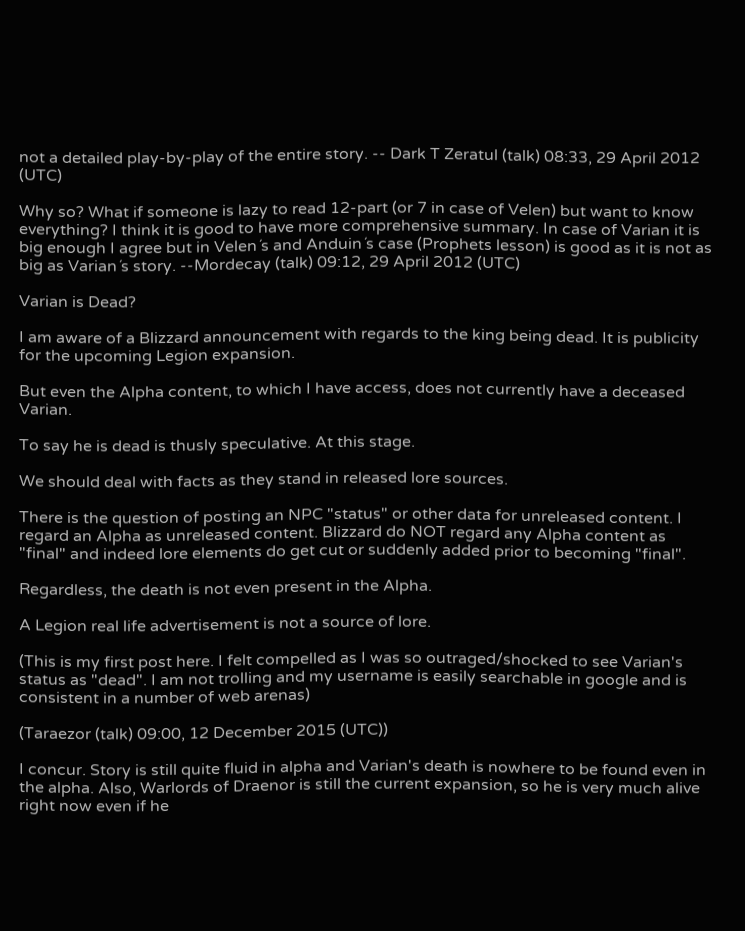not a detailed play-by-play of the entire story. -- Dark T Zeratul (talk) 08:33, 29 April 2012 (UTC)

Why so? What if someone is lazy to read 12-part (or 7 in case of Velen) but want to know everything? I think it is good to have more comprehensive summary. In case of Varian it is big enough I agree but in Velen´s and Anduin´s case (Prophets lesson) is good as it is not as big as Varian´s story. --Mordecay (talk) 09:12, 29 April 2012 (UTC)

Varian is Dead?

I am aware of a Blizzard announcement with regards to the king being dead. It is publicity for the upcoming Legion expansion.

But even the Alpha content, to which I have access, does not currently have a deceased Varian.

To say he is dead is thusly speculative. At this stage.

We should deal with facts as they stand in released lore sources.

There is the question of posting an NPC "status" or other data for unreleased content. I regard an Alpha as unreleased content. Blizzard do NOT regard any Alpha content as "final" and indeed lore elements do get cut or suddenly added prior to becoming "final".

Regardless, the death is not even present in the Alpha.

A Legion real life advertisement is not a source of lore.

(This is my first post here. I felt compelled as I was so outraged/shocked to see Varian's status as "dead". I am not trolling and my username is easily searchable in google and is consistent in a number of web arenas)

(Taraezor (talk) 09:00, 12 December 2015 (UTC))

I concur. Story is still quite fluid in alpha and Varian's death is nowhere to be found even in the alpha. Also, Warlords of Draenor is still the current expansion, so he is very much alive right now even if he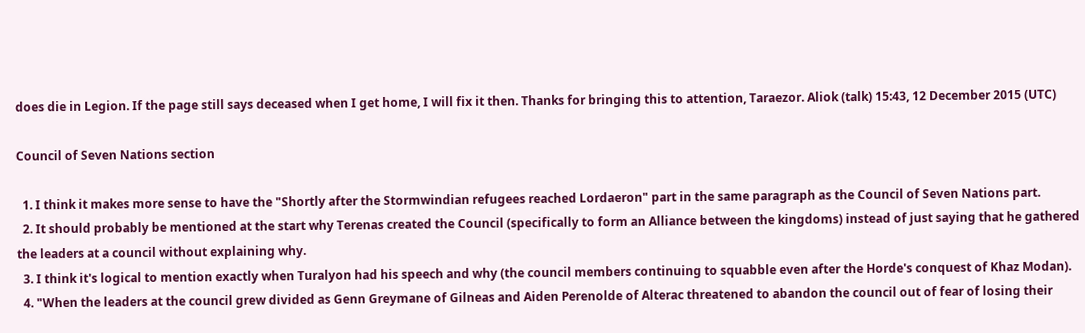does die in Legion. If the page still says deceased when I get home, I will fix it then. Thanks for bringing this to attention, Taraezor. Aliok (talk) 15:43, 12 December 2015 (UTC)

Council of Seven Nations section

  1. I think it makes more sense to have the "Shortly after the Stormwindian refugees reached Lordaeron" part in the same paragraph as the Council of Seven Nations part.
  2. It should probably be mentioned at the start why Terenas created the Council (specifically to form an Alliance between the kingdoms) instead of just saying that he gathered the leaders at a council without explaining why.
  3. I think it's logical to mention exactly when Turalyon had his speech and why (the council members continuing to squabble even after the Horde's conquest of Khaz Modan).
  4. "When the leaders at the council grew divided as Genn Greymane of Gilneas and Aiden Perenolde of Alterac threatened to abandon the council out of fear of losing their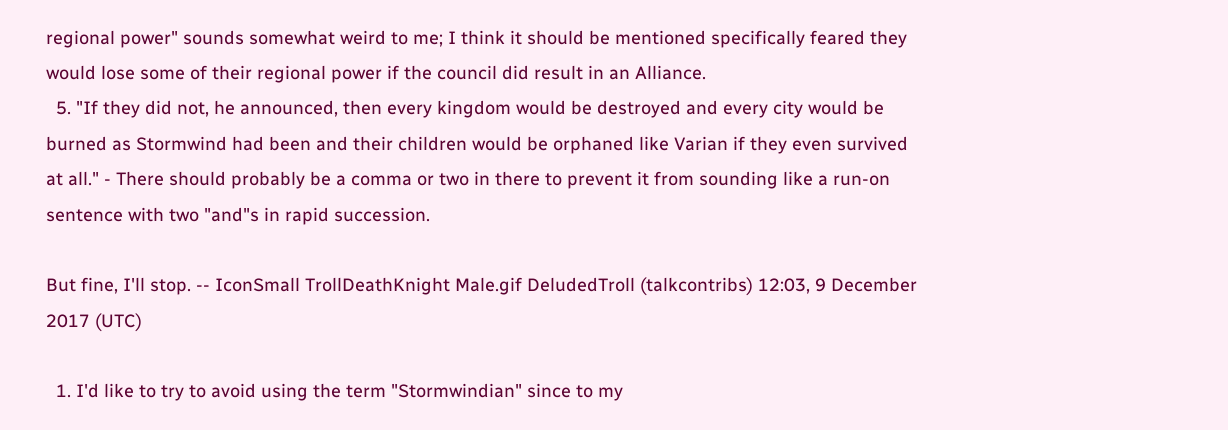regional power" sounds somewhat weird to me; I think it should be mentioned specifically feared they would lose some of their regional power if the council did result in an Alliance.
  5. "If they did not, he announced, then every kingdom would be destroyed and every city would be burned as Stormwind had been and their children would be orphaned like Varian if they even survived at all." - There should probably be a comma or two in there to prevent it from sounding like a run-on sentence with two "and"s in rapid succession.

But fine, I'll stop. -- IconSmall TrollDeathKnight Male.gif DeludedTroll (talkcontribs) 12:03, 9 December 2017 (UTC)

  1. I'd like to try to avoid using the term "Stormwindian" since to my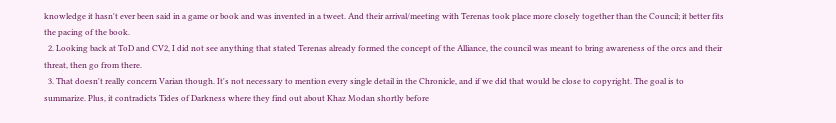knowledge it hasn't ever been said in a game or book and was invented in a tweet. And their arrival/meeting with Terenas took place more closely together than the Council; it better fits the pacing of the book.
  2. Looking back at ToD and CV2, I did not see anything that stated Terenas already formed the concept of the Alliance, the council was meant to bring awareness of the orcs and their threat, then go from there.
  3. That doesn't really concern Varian though. It's not necessary to mention every single detail in the Chronicle, and if we did that would be close to copyright. The goal is to summarize. Plus, it contradicts Tides of Darkness where they find out about Khaz Modan shortly before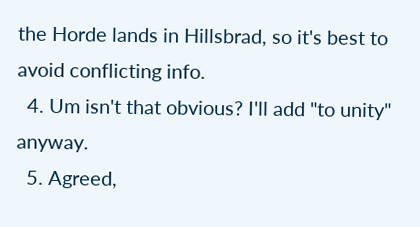the Horde lands in Hillsbrad, so it's best to avoid conflicting info.
  4. Um isn't that obvious? I'll add "to unity" anyway.
  5. Agreed,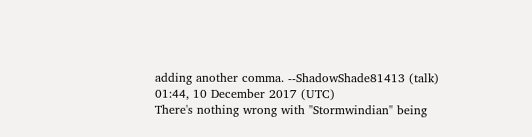adding another comma. --ShadowShade81413 (talk) 01:44, 10 December 2017 (UTC)
There's nothing wrong with "Stormwindian" being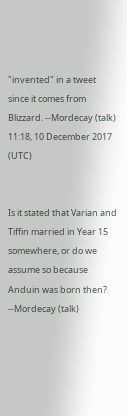"invented" in a tweet since it comes from Blizzard. --Mordecay (talk) 11:18, 10 December 2017 (UTC)


Is it stated that Varian and Tiffin married in Year 15 somewhere, or do we assume so because Anduin was born then? --Mordecay (talk)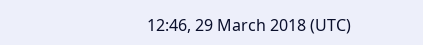12:46, 29 March 2018 (UTC)